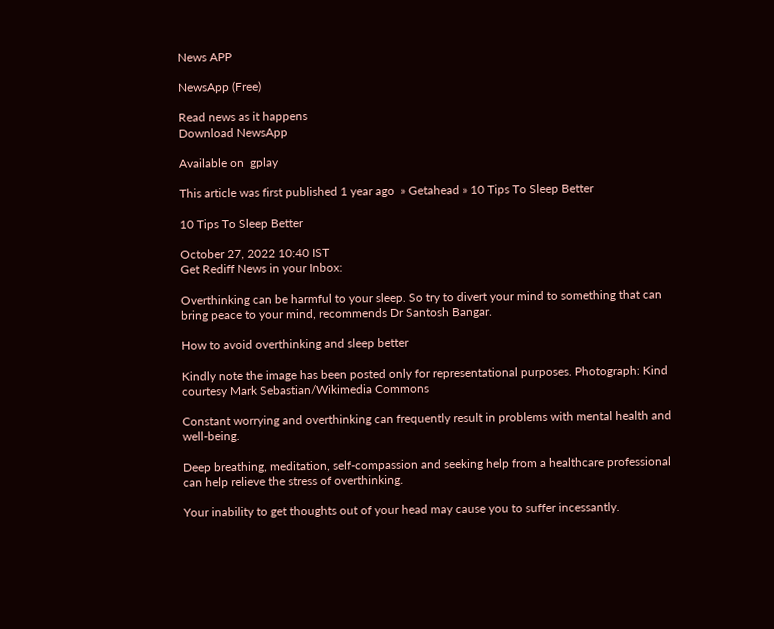News APP

NewsApp (Free)

Read news as it happens
Download NewsApp

Available on  gplay

This article was first published 1 year ago  » Getahead » 10 Tips To Sleep Better

10 Tips To Sleep Better

October 27, 2022 10:40 IST
Get Rediff News in your Inbox:

Overthinking can be harmful to your sleep. So try to divert your mind to something that can bring peace to your mind, recommends Dr Santosh Bangar.

How to avoid overthinking and sleep better

Kindly note the image has been posted only for representational purposes. Photograph: Kind courtesy Mark Sebastian/Wikimedia Commons

Constant worrying and overthinking can frequently result in problems with mental health and well-being.

Deep breathing, meditation, self-compassion and seeking help from a healthcare professional can help relieve the stress of overthinking.

Your inability to get thoughts out of your head may cause you to suffer incessantly.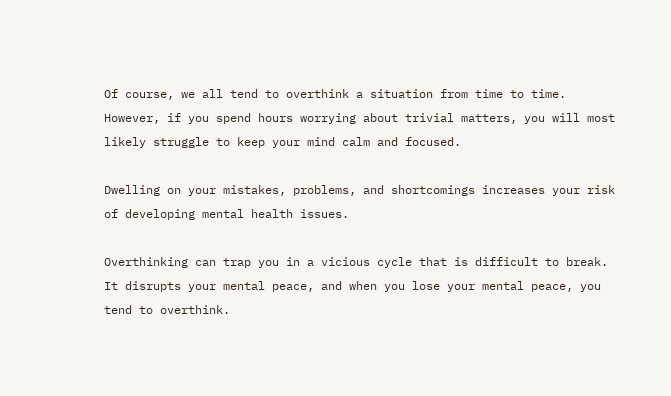Of course, we all tend to overthink a situation from time to time. However, if you spend hours worrying about trivial matters, you will most likely struggle to keep your mind calm and focused.

Dwelling on your mistakes, problems, and shortcomings increases your risk of developing mental health issues.

Overthinking can trap you in a vicious cycle that is difficult to break. It disrupts your mental peace, and when you lose your mental peace, you tend to overthink.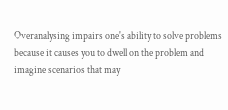Overanalysing impairs one's ability to solve problems because it causes you to dwell on the problem and imagine scenarios that may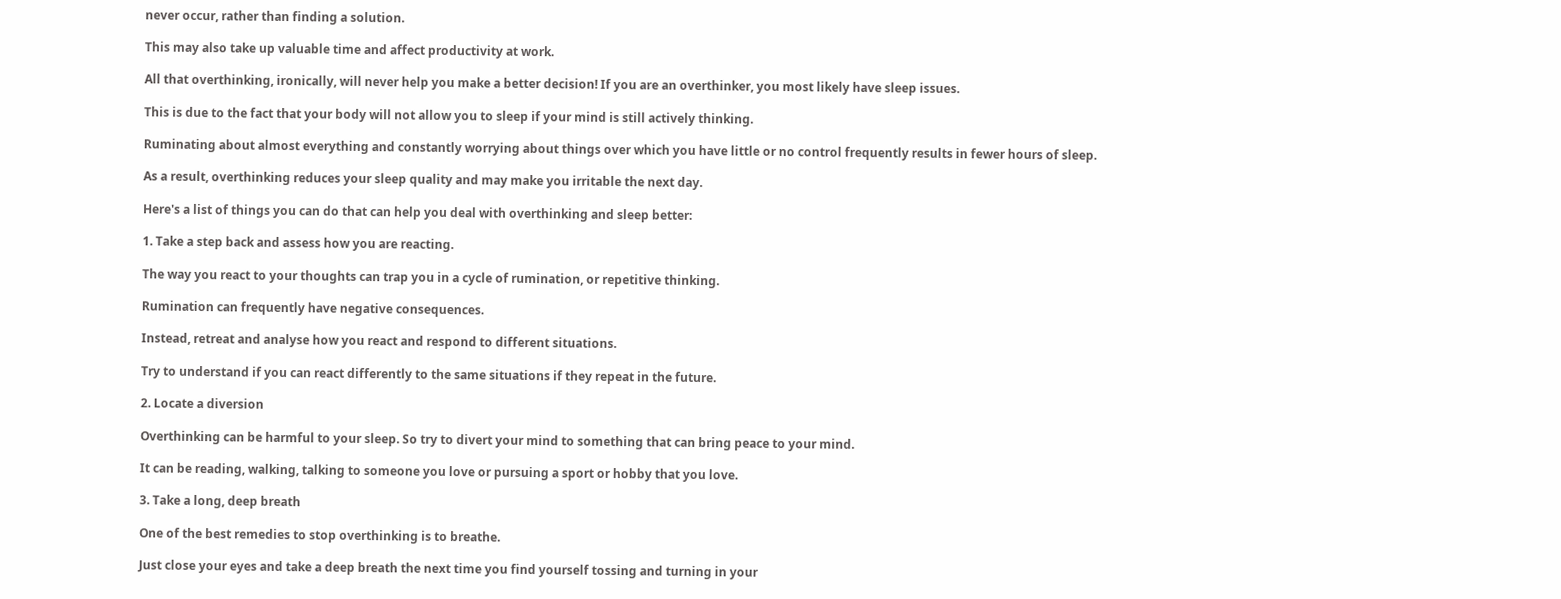never occur, rather than finding a solution.

This may also take up valuable time and affect productivity at work.

All that overthinking, ironically, will never help you make a better decision! If you are an overthinker, you most likely have sleep issues.

This is due to the fact that your body will not allow you to sleep if your mind is still actively thinking.

Ruminating about almost everything and constantly worrying about things over which you have little or no control frequently results in fewer hours of sleep.

As a result, overthinking reduces your sleep quality and may make you irritable the next day.

Here's a list of things you can do that can help you deal with overthinking and sleep better:

1. Take a step back and assess how you are reacting.

The way you react to your thoughts can trap you in a cycle of rumination, or repetitive thinking.

Rumination can frequently have negative consequences.

Instead, retreat and analyse how you react and respond to different situations.

Try to understand if you can react differently to the same situations if they repeat in the future.

2. Locate a diversion

Overthinking can be harmful to your sleep. So try to divert your mind to something that can bring peace to your mind.

It can be reading, walking, talking to someone you love or pursuing a sport or hobby that you love.

3. Take a long, deep breath

One of the best remedies to stop overthinking is to breathe.

Just close your eyes and take a deep breath the next time you find yourself tossing and turning in your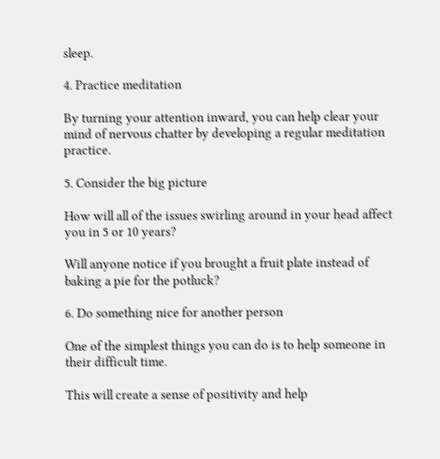sleep.

4. Practice meditation

By turning your attention inward, you can help clear your mind of nervous chatter by developing a regular meditation practice.

5. Consider the big picture

How will all of the issues swirling around in your head affect you in 5 or 10 years?

Will anyone notice if you brought a fruit plate instead of baking a pie for the potluck?

6. Do something nice for another person

One of the simplest things you can do is to help someone in their difficult time.

This will create a sense of positivity and help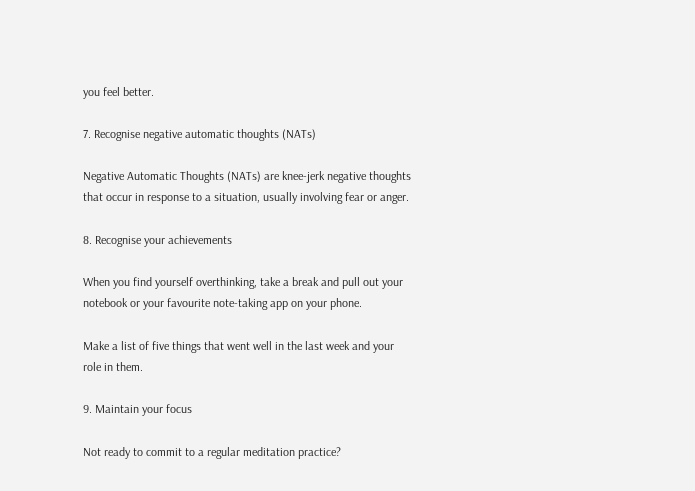you feel better.

7. Recognise negative automatic thoughts (NATs)

Negative Automatic Thoughts (NATs) are knee-jerk negative thoughts that occur in response to a situation, usually involving fear or anger.

8. Recognise your achievements

When you find yourself overthinking, take a break and pull out your notebook or your favourite note-taking app on your phone.

Make a list of five things that went well in the last week and your role in them.

9. Maintain your focus

Not ready to commit to a regular meditation practice?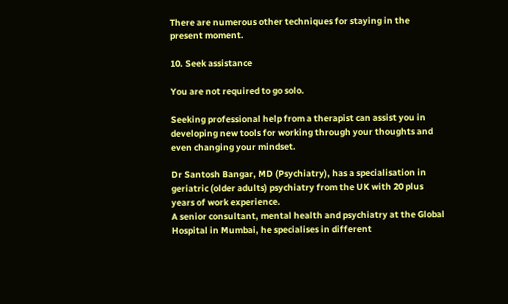There are numerous other techniques for staying in the present moment.

10. Seek assistance

You are not required to go solo.

Seeking professional help from a therapist can assist you in developing new tools for working through your thoughts and even changing your mindset.

Dr Santosh Bangar, MD (Psychiatry), has a specialisation in geriatric (older adults) psychiatry from the UK with 20 plus years of work experience.
A senior consultant, mental health and psychiatry at the Global Hospital in Mumbai, he specialises in different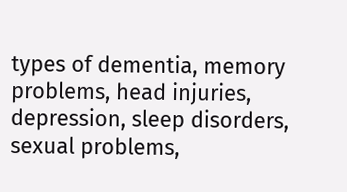types of dementia, memory problems, head injuries, depression, sleep disorders, sexual problems,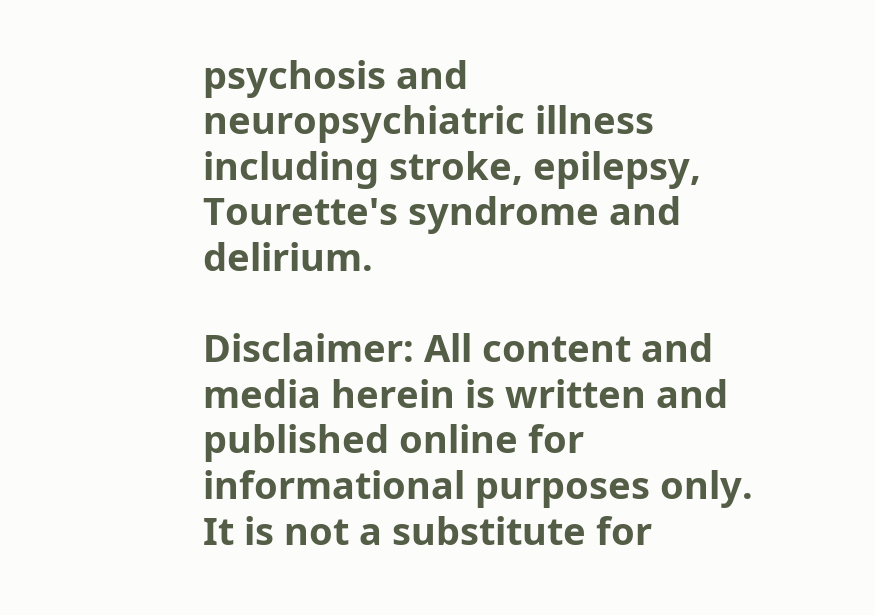psychosis and neuropsychiatric illness including stroke, epilepsy, Tourette's syndrome and delirium.

Disclaimer: All content and media herein is written and published online for informational purposes only. It is not a substitute for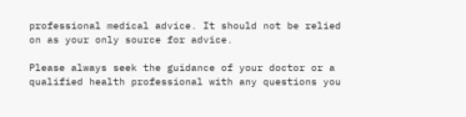professional medical advice. It should not be relied on as your only source for advice.

Please always seek the guidance of your doctor or a qualified health professional with any questions you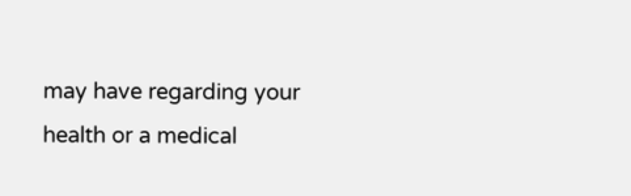may have regarding your health or a medical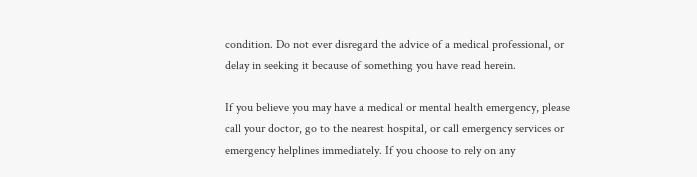condition. Do not ever disregard the advice of a medical professional, or delay in seeking it because of something you have read herein.

If you believe you may have a medical or mental health emergency, please call your doctor, go to the nearest hospital, or call emergency services or emergency helplines immediately. If you choose to rely on any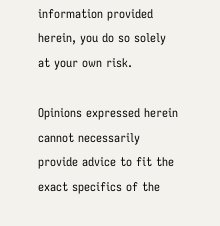information provided herein, you do so solely at your own risk.

Opinions expressed herein cannot necessarily provide advice to fit the exact specifics of the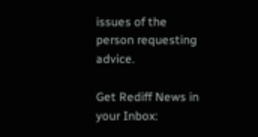issues of the person requesting advice.

Get Rediff News in your Inbox: